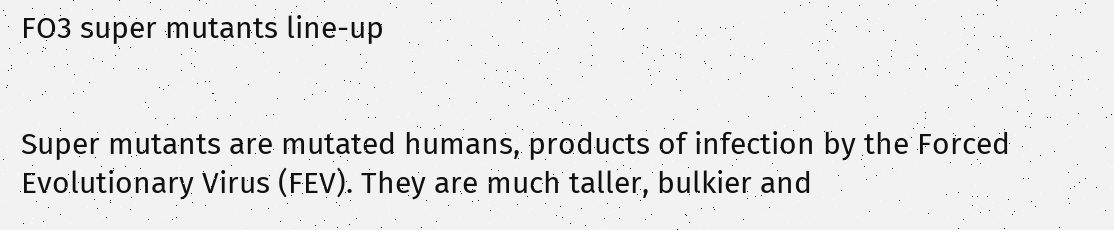FO3 super mutants line-up


Super mutants are mutated humans, products of infection by the Forced Evolutionary Virus (FEV). They are much taller, bulkier and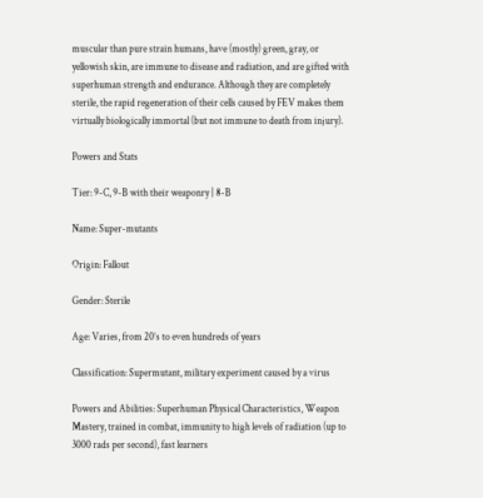muscular than pure strain humans, have (mostly) green, gray, or yellowish skin, are immune to disease and radiation, and are gifted with superhuman strength and endurance. Although they are completely sterile, the rapid regeneration of their cells caused by FEV makes them virtually biologically immortal (but not immune to death from injury).

Powers and Stats

Tier: 9-C, 9-B with their weaponry | 8-B

Name: Super-mutants

Origin: Fallout

Gender: Sterile

Age: Varies, from 20’s to even hundreds of years

Classification: Supermutant, military experiment caused by a virus

Powers and Abilities: Superhuman Physical Characteristics, Weapon Mastery, trained in combat, immunity to high levels of radiation (up to 3000 rads per second), fast learners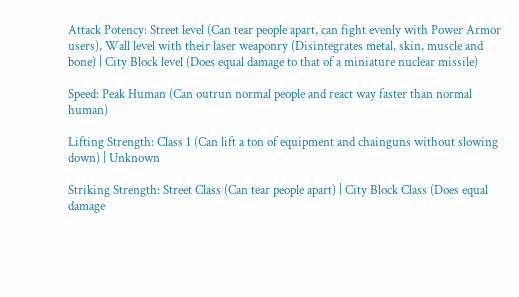Attack Potency: Street level (Can tear people apart, can fight evenly with Power Armor users), Wall level with their laser weaponry (Disintegrates metal, skin, muscle and bone) | City Block level (Does equal damage to that of a miniature nuclear missile)

Speed: Peak Human (Can outrun normal people and react way faster than normal human)

Lifting Strength: Class 1 (Can lift a ton of equipment and chainguns without slowing down) | Unknown

Striking Strength: Street Class (Can tear people apart) | City Block Class (Does equal damage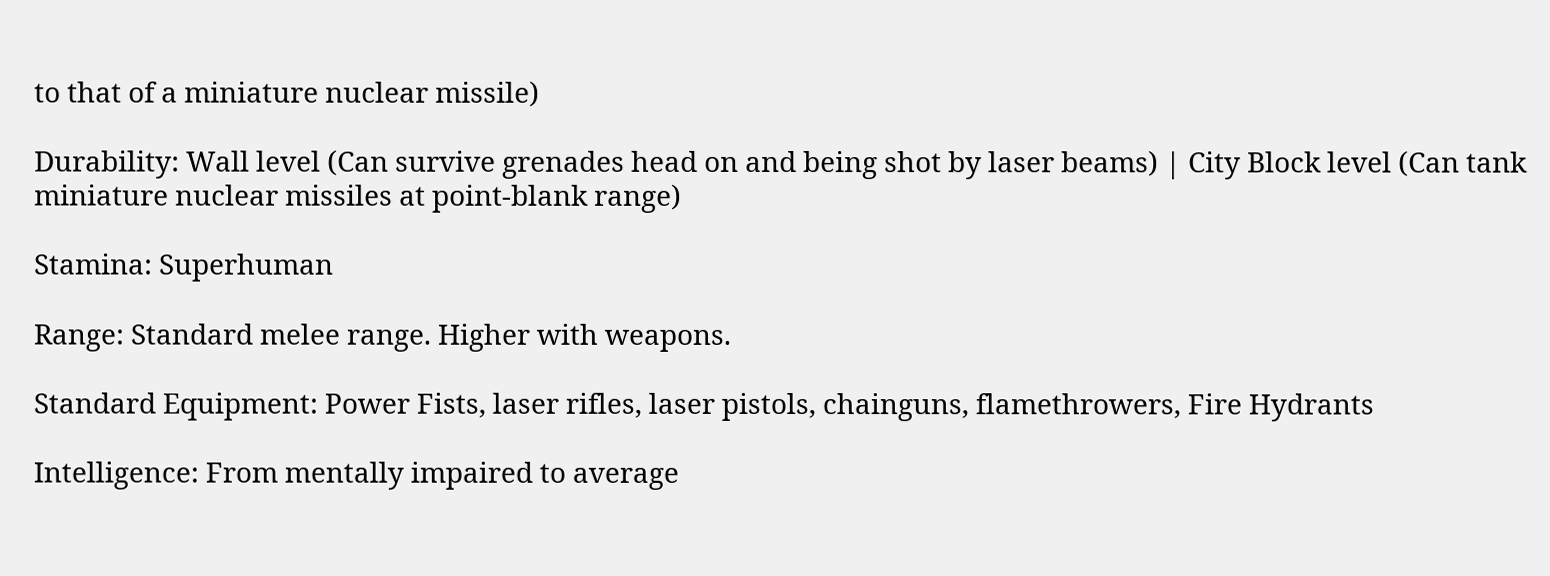to that of a miniature nuclear missile)

Durability: Wall level (Can survive grenades head on and being shot by laser beams) | City Block level (Can tank miniature nuclear missiles at point-blank range)

Stamina: Superhuman

Range: Standard melee range. Higher with weapons.

Standard Equipment: Power Fists, laser rifles, laser pistols, chainguns, flamethrowers, Fire Hydrants

Intelligence: From mentally impaired to average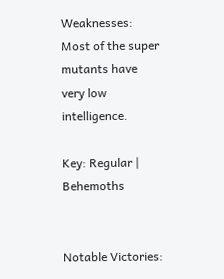Weaknesses: Most of the super mutants have very low intelligence.

Key: Regular | Behemoths


Notable Victories: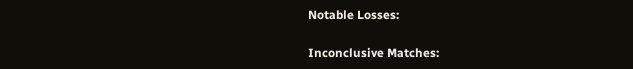Notable Losses:

Inconclusive Matches: